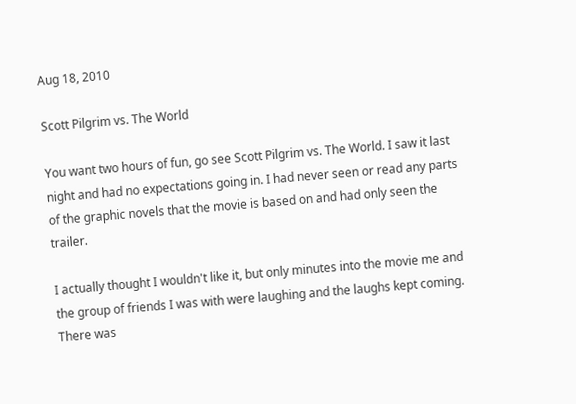Aug 18, 2010

Scott Pilgrim vs. The World

You want two hours of fun, go see Scott Pilgrim vs. The World. I saw it last night and had no expectations going in. I had never seen or read any parts of the graphic novels that the movie is based on and had only seen the trailer.

I actually thought I wouldn't like it, but only minutes into the movie me and the group of friends I was with were laughing and the laughs kept coming. There was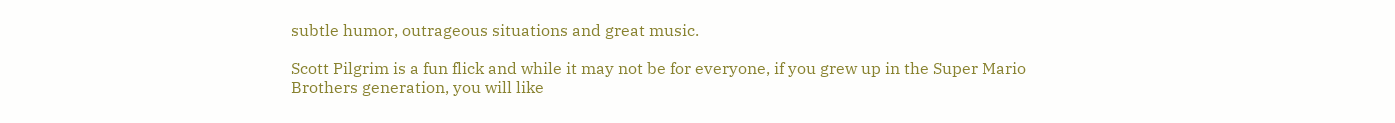subtle humor, outrageous situations and great music.

Scott Pilgrim is a fun flick and while it may not be for everyone, if you grew up in the Super Mario Brothers generation, you will like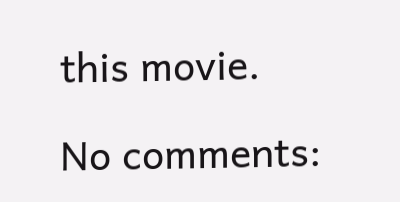this movie.

No comments: